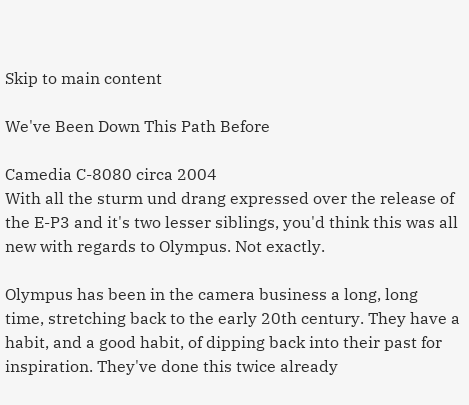Skip to main content

We've Been Down This Path Before

Camedia C-8080 circa 2004
With all the sturm und drang expressed over the release of the E-P3 and it's two lesser siblings, you'd think this was all new with regards to Olympus. Not exactly.

Olympus has been in the camera business a long, long time, stretching back to the early 20th century. They have a habit, and a good habit, of dipping back into their past for inspiration. They've done this twice already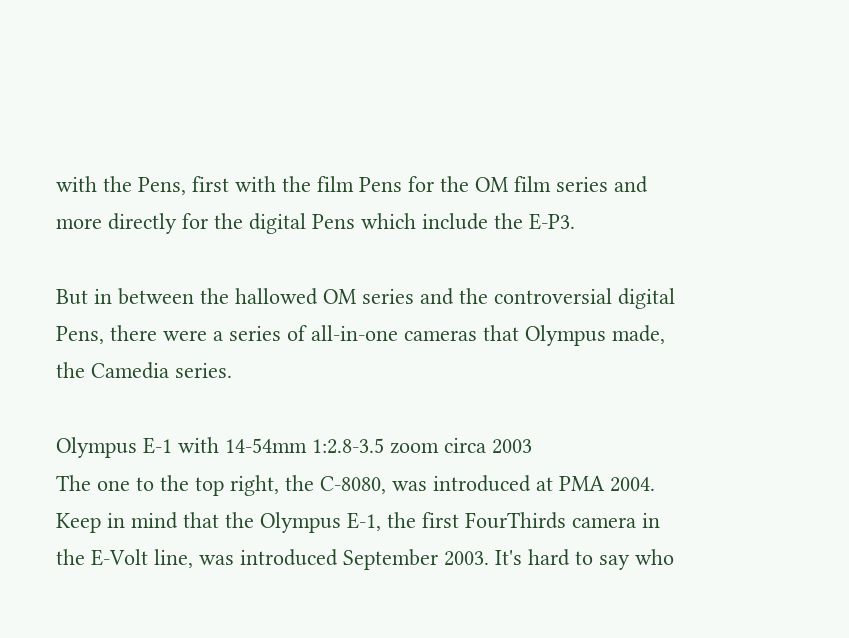with the Pens, first with the film Pens for the OM film series and more directly for the digital Pens which include the E-P3.

But in between the hallowed OM series and the controversial digital Pens, there were a series of all-in-one cameras that Olympus made, the Camedia series.

Olympus E-1 with 14-54mm 1:2.8-3.5 zoom circa 2003
The one to the top right, the C-8080, was introduced at PMA 2004. Keep in mind that the Olympus E-1, the first FourThirds camera in the E-Volt line, was introduced September 2003. It's hard to say who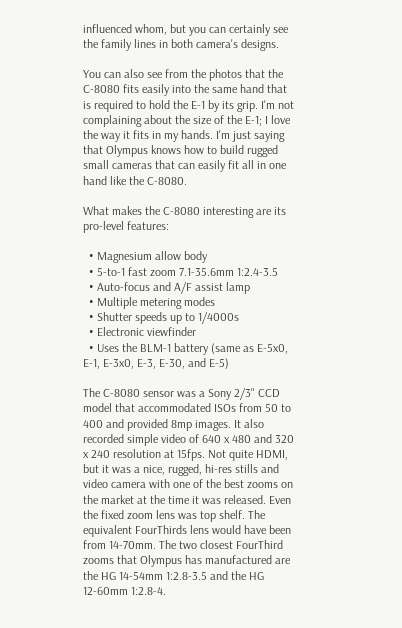influenced whom, but you can certainly see the family lines in both camera's designs.

You can also see from the photos that the C-8080 fits easily into the same hand that is required to hold the E-1 by its grip. I'm not complaining about the size of the E-1; I love the way it fits in my hands. I'm just saying that Olympus knows how to build rugged small cameras that can easily fit all in one hand like the C-8080.

What makes the C-8080 interesting are its pro-level features:

  • Magnesium allow body
  • 5-to-1 fast zoom 7.1-35.6mm 1:2.4-3.5
  • Auto-focus and A/F assist lamp
  • Multiple metering modes
  • Shutter speeds up to 1/4000s
  • Electronic viewfinder
  • Uses the BLM-1 battery (same as E-5x0, E-1, E-3x0, E-3, E-30, and E-5)

The C-8080 sensor was a Sony 2/3" CCD model that accommodated ISOs from 50 to 400 and provided 8mp images. It also recorded simple video of 640 x 480 and 320 x 240 resolution at 15fps. Not quite HDMI, but it was a nice, rugged, hi-res stills and video camera with one of the best zooms on the market at the time it was released. Even the fixed zoom lens was top shelf. The equivalent FourThirds lens would have been from 14-70mm. The two closest FourThird zooms that Olympus has manufactured are the HG 14-54mm 1:2.8-3.5 and the HG 12-60mm 1:2.8-4.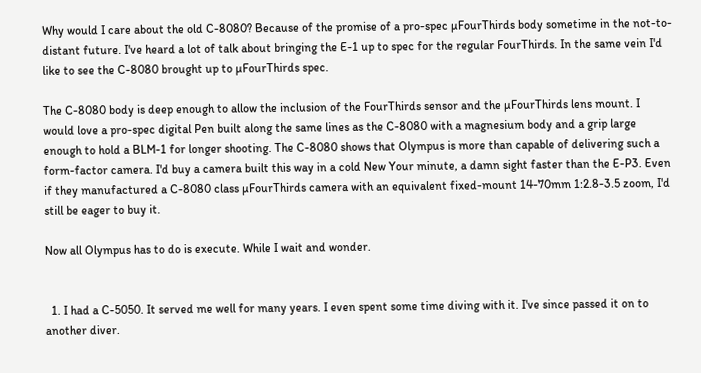Why would I care about the old C-8080? Because of the promise of a pro-spec µFourThirds body sometime in the not-to-distant future. I've heard a lot of talk about bringing the E-1 up to spec for the regular FourThirds. In the same vein I'd like to see the C-8080 brought up to µFourThirds spec.

The C-8080 body is deep enough to allow the inclusion of the FourThirds sensor and the µFourThirds lens mount. I would love a pro-spec digital Pen built along the same lines as the C-8080 with a magnesium body and a grip large enough to hold a BLM-1 for longer shooting. The C-8080 shows that Olympus is more than capable of delivering such a form-factor camera. I'd buy a camera built this way in a cold New Your minute, a damn sight faster than the E-P3. Even if they manufactured a C-8080 class µFourThirds camera with an equivalent fixed-mount 14-70mm 1:2.8-3.5 zoom, I'd still be eager to buy it.

Now all Olympus has to do is execute. While I wait and wonder.


  1. I had a C-5050. It served me well for many years. I even spent some time diving with it. I've since passed it on to another diver.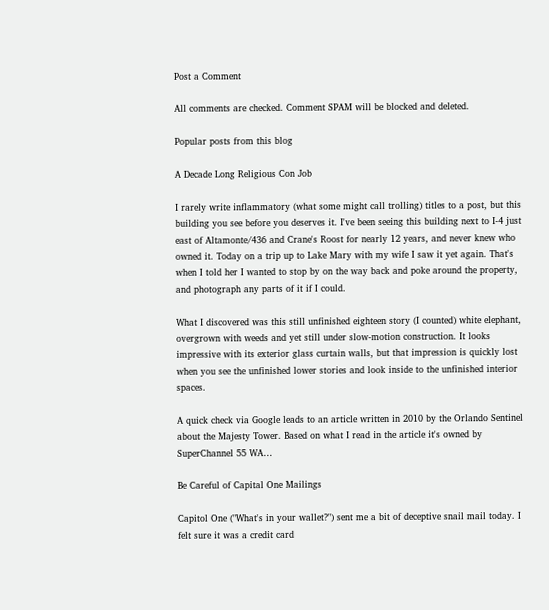Post a Comment

All comments are checked. Comment SPAM will be blocked and deleted.

Popular posts from this blog

A Decade Long Religious Con Job

I rarely write inflammatory (what some might call trolling) titles to a post, but this building you see before you deserves it. I've been seeing this building next to I-4 just east of Altamonte/436 and Crane's Roost for nearly 12 years, and never knew who owned it. Today on a trip up to Lake Mary with my wife I saw it yet again. That's when I told her I wanted to stop by on the way back and poke around the property, and photograph any parts of it if I could.

What I discovered was this still unfinished eighteen story (I counted) white elephant, overgrown with weeds and yet still under slow-motion construction. It looks impressive with its exterior glass curtain walls, but that impression is quickly lost when you see the unfinished lower stories and look inside to the unfinished interior spaces.

A quick check via Google leads to an article written in 2010 by the Orlando Sentinel about the Majesty Tower. Based on what I read in the article it's owned by SuperChannel 55 WA…

Be Careful of Capital One Mailings

Capitol One ("What's in your wallet?") sent me a bit of deceptive snail mail today. I felt sure it was a credit card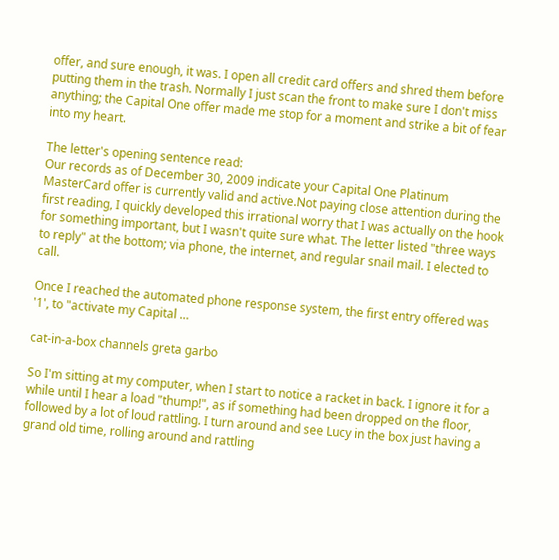offer, and sure enough, it was. I open all credit card offers and shred them before putting them in the trash. Normally I just scan the front to make sure I don't miss anything; the Capital One offer made me stop for a moment and strike a bit of fear into my heart.

The letter's opening sentence read:
Our records as of December 30, 2009 indicate your Capital One Platinum MasterCard offer is currently valid and active.Not paying close attention during the first reading, I quickly developed this irrational worry that I was actually on the hook for something important, but I wasn't quite sure what. The letter listed "three ways to reply" at the bottom; via phone, the internet, and regular snail mail. I elected to call.

Once I reached the automated phone response system, the first entry offered was '1', to "activate my Capital …

cat-in-a-box channels greta garbo

So I'm sitting at my computer, when I start to notice a racket in back. I ignore it for a while until I hear a load "thump!", as if something had been dropped on the floor, followed by a lot of loud rattling. I turn around and see Lucy in the box just having a grand old time, rolling around and rattling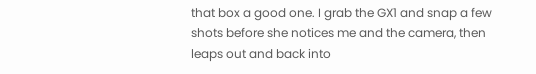that box a good one. I grab the GX1 and snap a few shots before she notices me and the camera, then leaps out and back into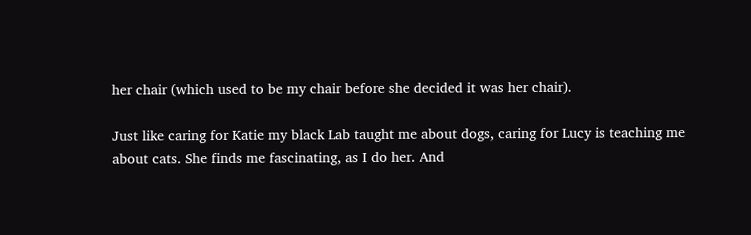her chair (which used to be my chair before she decided it was her chair).

Just like caring for Katie my black Lab taught me about dogs, caring for Lucy is teaching me about cats. She finds me fascinating, as I do her. And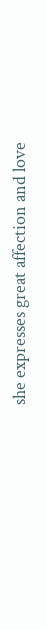she expresses great affection and love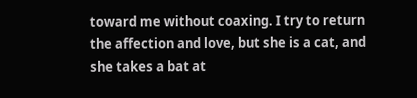toward me without coaxing. I try to return the affection and love, but she is a cat, and she takes a bat at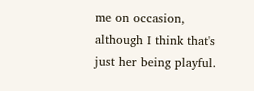me on occasion, although I think that's just her being playful.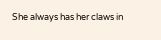She always has her claws in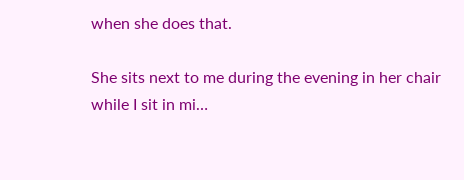when she does that.

She sits next to me during the evening in her chair while I sit in mi…